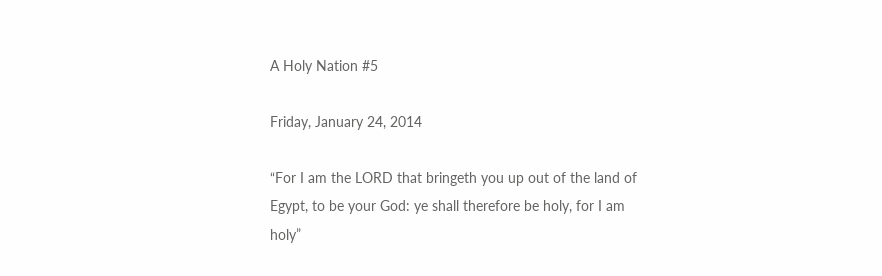A Holy Nation #5

Friday, January 24, 2014

“For I am the LORD that bringeth you up out of the land of Egypt, to be your God: ye shall therefore be holy, for I am holy”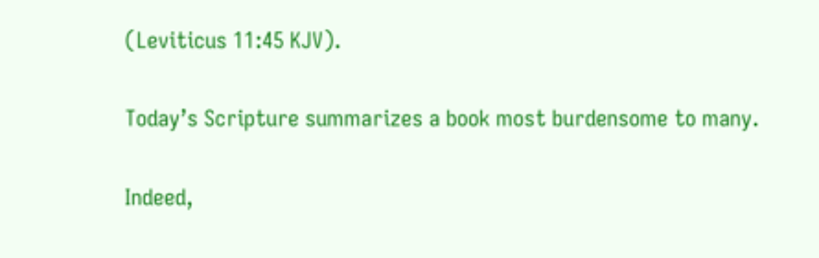(Leviticus 11:45 KJV).

Today’s Scripture summarizes a book most burdensome to many.

Indeed,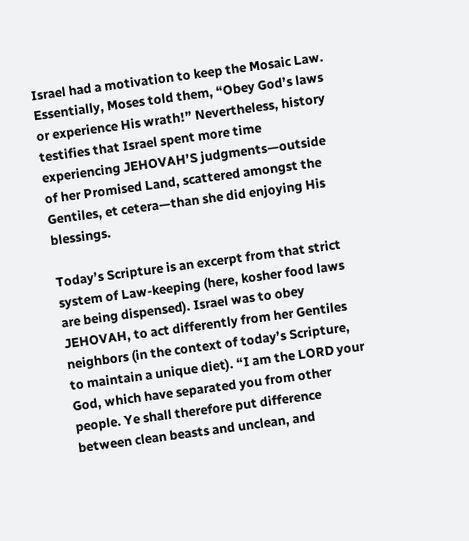Israel had a motivation to keep the Mosaic Law. Essentially, Moses told them, “Obey God’s laws or experience His wrath!” Nevertheless, history testifies that Israel spent more time experiencing JEHOVAH’S judgments—outside of her Promised Land, scattered amongst the Gentiles, et cetera—than she did enjoying His blessings.

Today’s Scripture is an excerpt from that strict system of Law-keeping (here, kosher food laws are being dispensed). Israel was to obey JEHOVAH, to act differently from her Gentiles neighbors (in the context of today’s Scripture, to maintain a unique diet). “I am the LORD your God, which have separated you from other people. Ye shall therefore put difference between clean beasts and unclean, and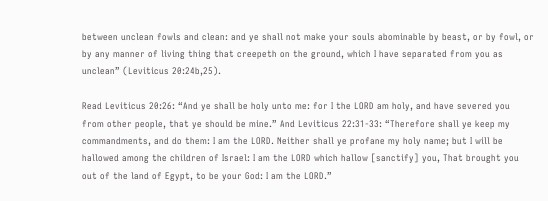between unclean fowls and clean: and ye shall not make your souls abominable by beast, or by fowl, or by any manner of living thing that creepeth on the ground, which I have separated from you as unclean” (Leviticus 20:24b,25).

Read Leviticus 20:26: “And ye shall be holy unto me: for I the LORD am holy, and have severed you from other people, that ye should be mine.” And Leviticus 22:31-33: “Therefore shall ye keep my commandments, and do them: I am the LORD. Neither shall ye profane my holy name; but I will be hallowed among the children of Israel: I am the LORD which hallow [sanctify] you, That brought you out of the land of Egypt, to be your God: I am the LORD.”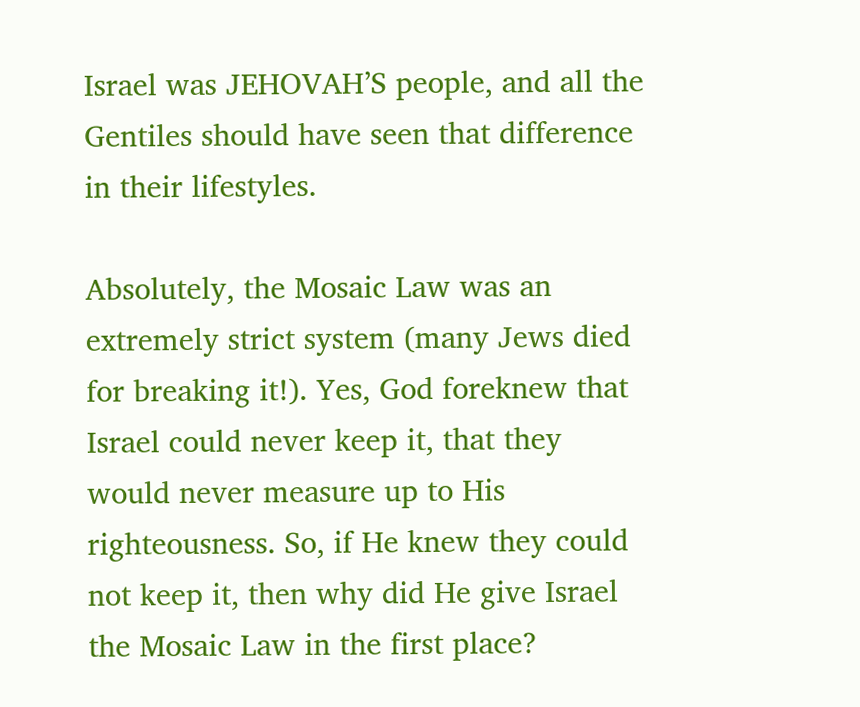Israel was JEHOVAH’S people, and all the Gentiles should have seen that difference in their lifestyles.

Absolutely, the Mosaic Law was an extremely strict system (many Jews died for breaking it!). Yes, God foreknew that Israel could never keep it, that they would never measure up to His righteousness. So, if He knew they could not keep it, then why did He give Israel the Mosaic Law in the first place?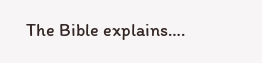The Bible explains….